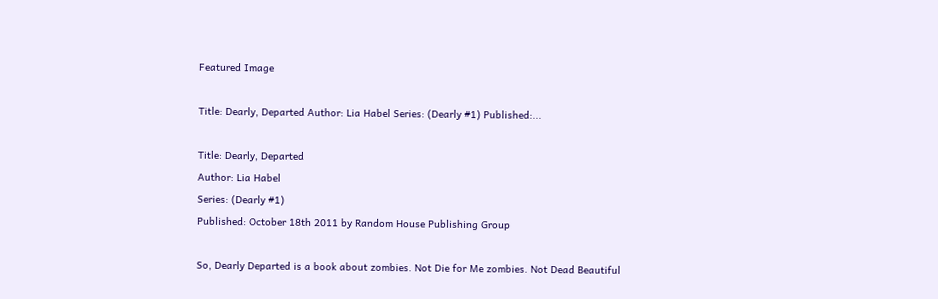Featured Image

Title: Dearly, Departed Author: Lia Habel Series: (Dearly #1) Published:...

Title: Dearly, Departed
Author: Lia Habel
Series: (Dearly #1)
Published: October 18th 2011 by Random House Publishing Group

So, Dearly Departed is a book about zombies. Not Die for Me zombies. Not Dead Beautiful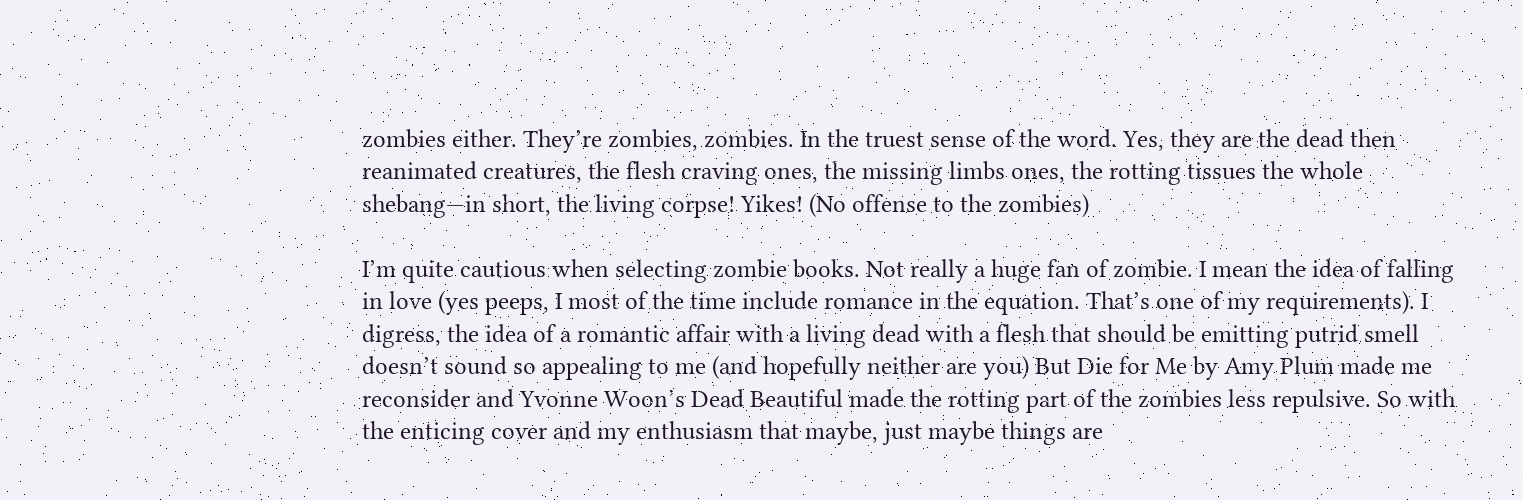zombies either. They’re zombies, zombies. In the truest sense of the word. Yes, they are the dead then reanimated creatures, the flesh craving ones, the missing limbs ones, the rotting tissues the whole shebang—in short, the living corpse! Yikes! (No offense to the zombies)

I’m quite cautious when selecting zombie books. Not really a huge fan of zombie. I mean the idea of falling in love (yes peeps, I most of the time include romance in the equation. That’s one of my requirements). I digress, the idea of a romantic affair with a living dead with a flesh that should be emitting putrid smell doesn’t sound so appealing to me (and hopefully neither are you) But Die for Me by Amy Plum made me reconsider and Yvonne Woon’s Dead Beautiful made the rotting part of the zombies less repulsive. So with the enticing cover and my enthusiasm that maybe, just maybe things are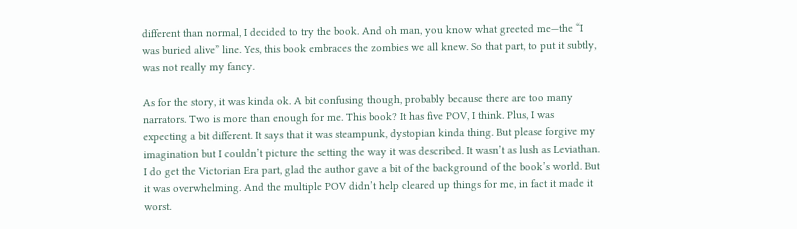different than normal, I decided to try the book. And oh man, you know what greeted me—the “I was buried alive” line. Yes, this book embraces the zombies we all knew. So that part, to put it subtly, was not really my fancy.

As for the story, it was kinda ok. A bit confusing though, probably because there are too many narrators. Two is more than enough for me. This book? It has five POV, I think. Plus, I was expecting a bit different. It says that it was steampunk, dystopian kinda thing. But please forgive my imagination but I couldn’t picture the setting the way it was described. It wasn’t as lush as Leviathan. I do get the Victorian Era part, glad the author gave a bit of the background of the book’s world. But it was overwhelming. And the multiple POV didn’t help cleared up things for me, in fact it made it worst.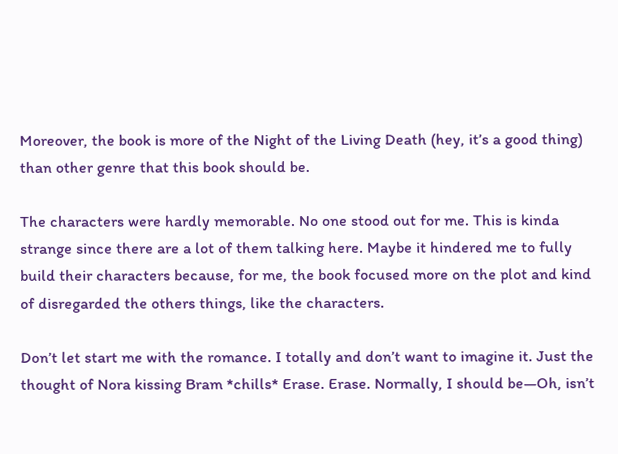Moreover, the book is more of the Night of the Living Death (hey, it’s a good thing) than other genre that this book should be.

The characters were hardly memorable. No one stood out for me. This is kinda strange since there are a lot of them talking here. Maybe it hindered me to fully build their characters because, for me, the book focused more on the plot and kind of disregarded the others things, like the characters.

Don’t let start me with the romance. I totally and don’t want to imagine it. Just the thought of Nora kissing Bram *chills* Erase. Erase. Normally, I should be—Oh, isn’t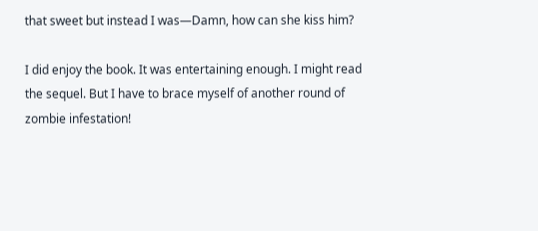that sweet but instead I was—Damn, how can she kiss him?

I did enjoy the book. It was entertaining enough. I might read the sequel. But I have to brace myself of another round of zombie infestation!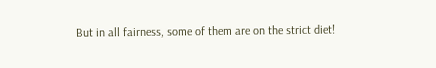But in all fairness, some of them are on the strict diet!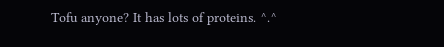Tofu anyone? It has lots of proteins. ^.^